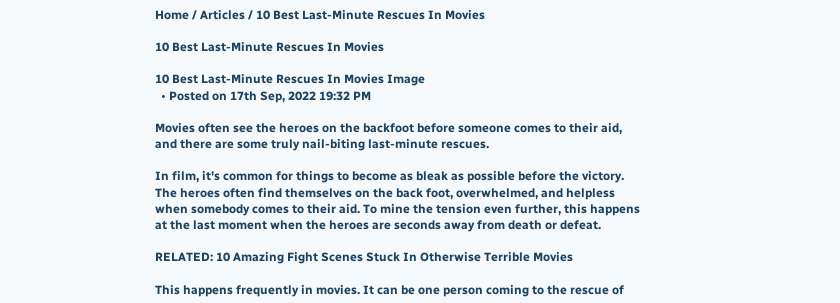Home / Articles / 10 Best Last-Minute Rescues In Movies

10 Best Last-Minute Rescues In Movies

10 Best Last-Minute Rescues In Movies Image
  • Posted on 17th Sep, 2022 19:32 PM

Movies often see the heroes on the backfoot before someone comes to their aid, and there are some truly nail-biting last-minute rescues.

In film, it's common for things to become as bleak as possible before the victory. The heroes often find themselves on the back foot, overwhelmed, and helpless when somebody comes to their aid. To mine the tension even further, this happens at the last moment when the heroes are seconds away from death or defeat.

RELATED: 10 Amazing Fight Scenes Stuck In Otherwise Terrible Movies

This happens frequently in movies. It can be one person coming to the rescue of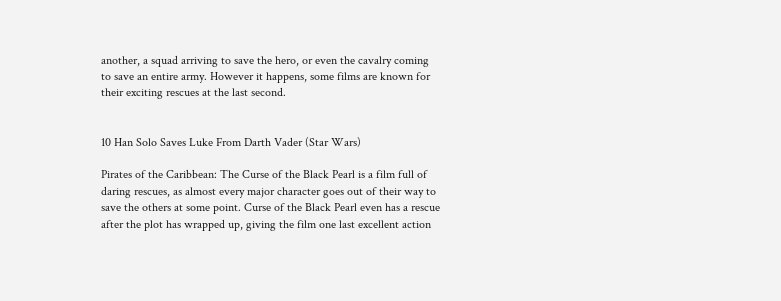another, a squad arriving to save the hero, or even the cavalry coming to save an entire army. However it happens, some films are known for their exciting rescues at the last second.


10 Han Solo Saves Luke From Darth Vader (Star Wars)

Pirates of the Caribbean: The Curse of the Black Pearl is a film full of daring rescues, as almost every major character goes out of their way to save the others at some point. Curse of the Black Pearl even has a rescue after the plot has wrapped up, giving the film one last excellent action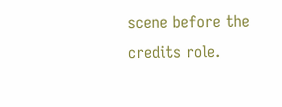scene before the credits role.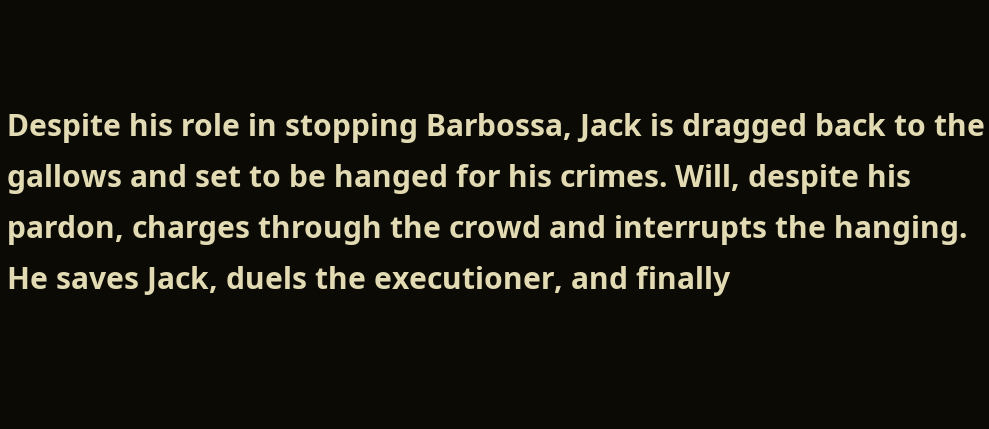Despite his role in stopping Barbossa, Jack is dragged back to the gallows and set to be hanged for his crimes. Will, despite his pardon, charges through the crowd and interrupts the hanging. He saves Jack, duels the executioner, and finally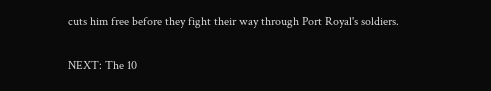cuts him free before they fight their way through Port Royal's soldiers.

NEXT: The 10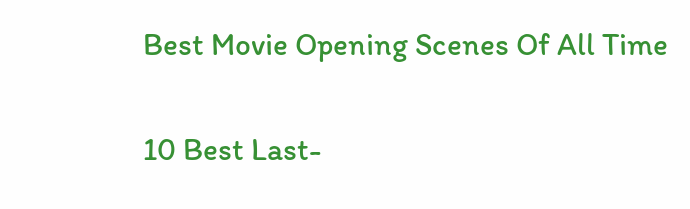Best Movie Opening Scenes Of All Time

10 Best Last-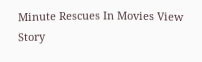Minute Rescues In Movies View Story